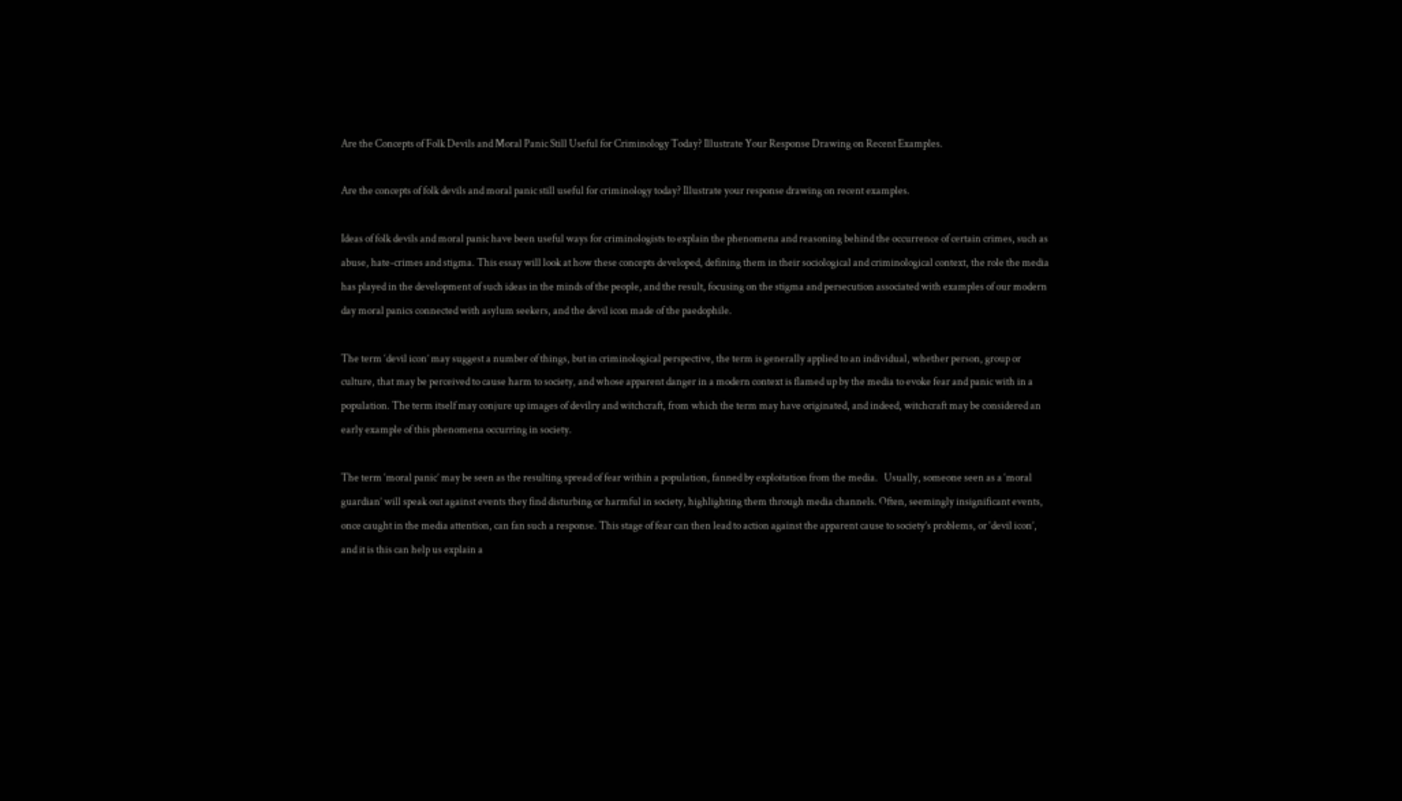Are the Concepts of Folk Devils and Moral Panic Still Useful for Criminology Today? Illustrate Your Response Drawing on Recent Examples.

Are the concepts of folk devils and moral panic still useful for criminology today? Illustrate your response drawing on recent examples.

Ideas of folk devils and moral panic have been useful ways for criminologists to explain the phenomena and reasoning behind the occurrence of certain crimes, such as abuse, hate-crimes and stigma. This essay will look at how these concepts developed, defining them in their sociological and criminological context, the role the media has played in the development of such ideas in the minds of the people, and the result, focusing on the stigma and persecution associated with examples of our modern day moral panics connected with asylum seekers, and the devil icon made of the paedophile.

The term ‘devil icon’ may suggest a number of things, but in criminological perspective, the term is generally applied to an individual, whether person, group or culture, that may be perceived to cause harm to society, and whose apparent danger in a modern context is flamed up by the media to evoke fear and panic with in a population. The term itself may conjure up images of devilry and witchcraft, from which the term may have originated, and indeed, witchcraft may be considered an early example of this phenomena occurring in society.

The term ‘moral panic’ may be seen as the resulting spread of fear within a population, fanned by exploitation from the media.   Usually, someone seen as a ‘moral guardian’ will speak out against events they find disturbing or harmful in society, highlighting them through media channels. Often, seemingly insignificant events, once caught in the media attention, can fan such a response. This stage of fear can then lead to action against the apparent cause to society’s problems, or ‘devil icon’, and it is this can help us explain a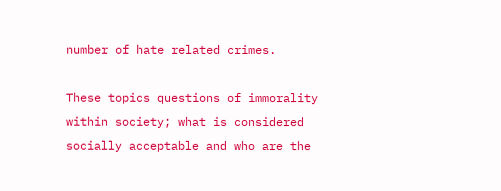number of hate related crimes.

These topics questions of immorality within society; what is considered socially acceptable and who are the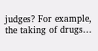judges? For example, the taking of drugs...